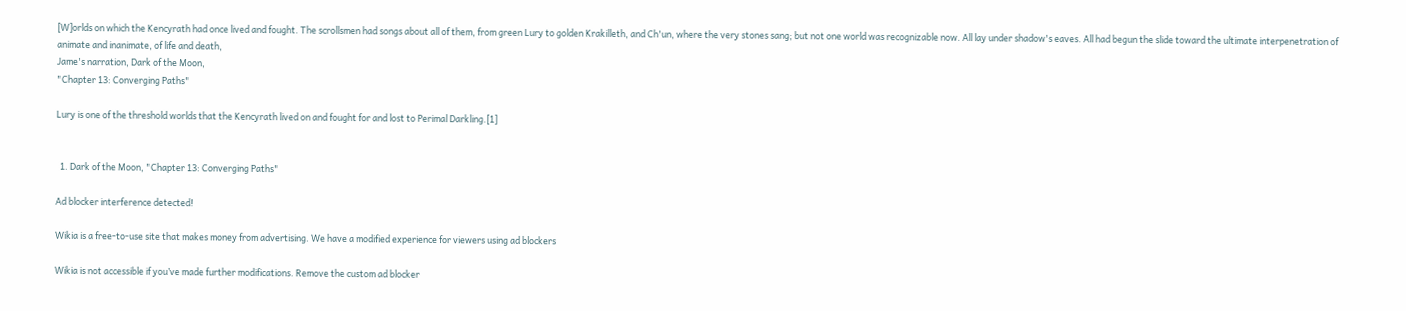[W]orlds on which the Kencyrath had once lived and fought. The scrollsmen had songs about all of them, from green Lury to golden Krakilleth, and Ch'un, where the very stones sang; but not one world was recognizable now. All lay under shadow's eaves. All had begun the slide toward the ultimate interpenetration of animate and inanimate, of life and death,
Jame's narration, Dark of the Moon,
"Chapter 13: Converging Paths"

Lury is one of the threshold worlds that the Kencyrath lived on and fought for and lost to Perimal Darkling.[1]


  1. Dark of the Moon, "Chapter 13: Converging Paths"

Ad blocker interference detected!

Wikia is a free-to-use site that makes money from advertising. We have a modified experience for viewers using ad blockers

Wikia is not accessible if you’ve made further modifications. Remove the custom ad blocker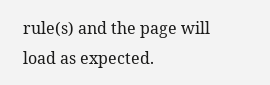rule(s) and the page will load as expected.